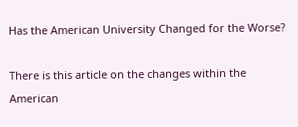Has the American University Changed for the Worse?

There is this article on the changes within the American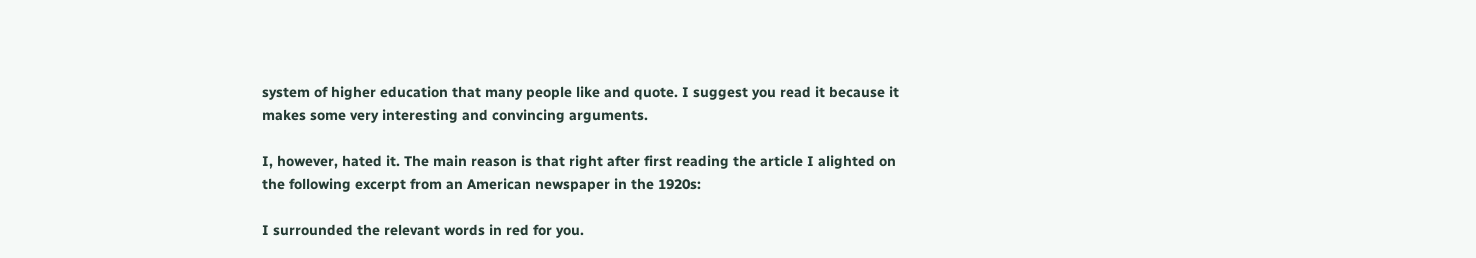system of higher education that many people like and quote. I suggest you read it because it makes some very interesting and convincing arguments.

I, however, hated it. The main reason is that right after first reading the article I alighted on the following excerpt from an American newspaper in the 1920s:

I surrounded the relevant words in red for you.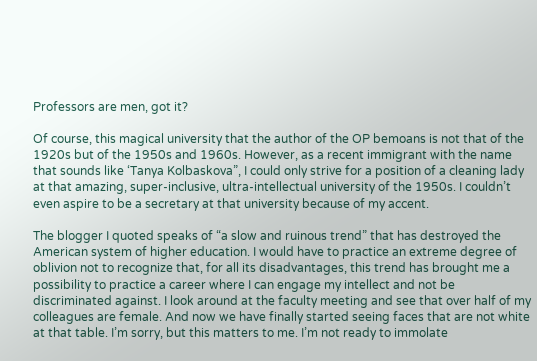Professors are men, got it?

Of course, this magical university that the author of the OP bemoans is not that of the 1920s but of the 1950s and 1960s. However, as a recent immigrant with the name that sounds like ‘Tanya Kolbaskova”, I could only strive for a position of a cleaning lady at that amazing, super-inclusive, ultra-intellectual university of the 1950s. I couldn’t even aspire to be a secretary at that university because of my accent.

The blogger I quoted speaks of “a slow and ruinous trend” that has destroyed the American system of higher education. I would have to practice an extreme degree of oblivion not to recognize that, for all its disadvantages, this trend has brought me a possibility to practice a career where I can engage my intellect and not be discriminated against. I look around at the faculty meeting and see that over half of my colleagues are female. And now we have finally started seeing faces that are not white at that table. I’m sorry, but this matters to me. I’m not ready to immolate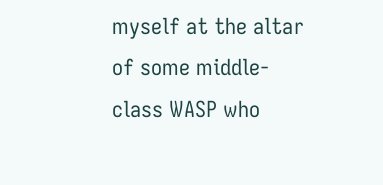myself at the altar of some middle-class WASP who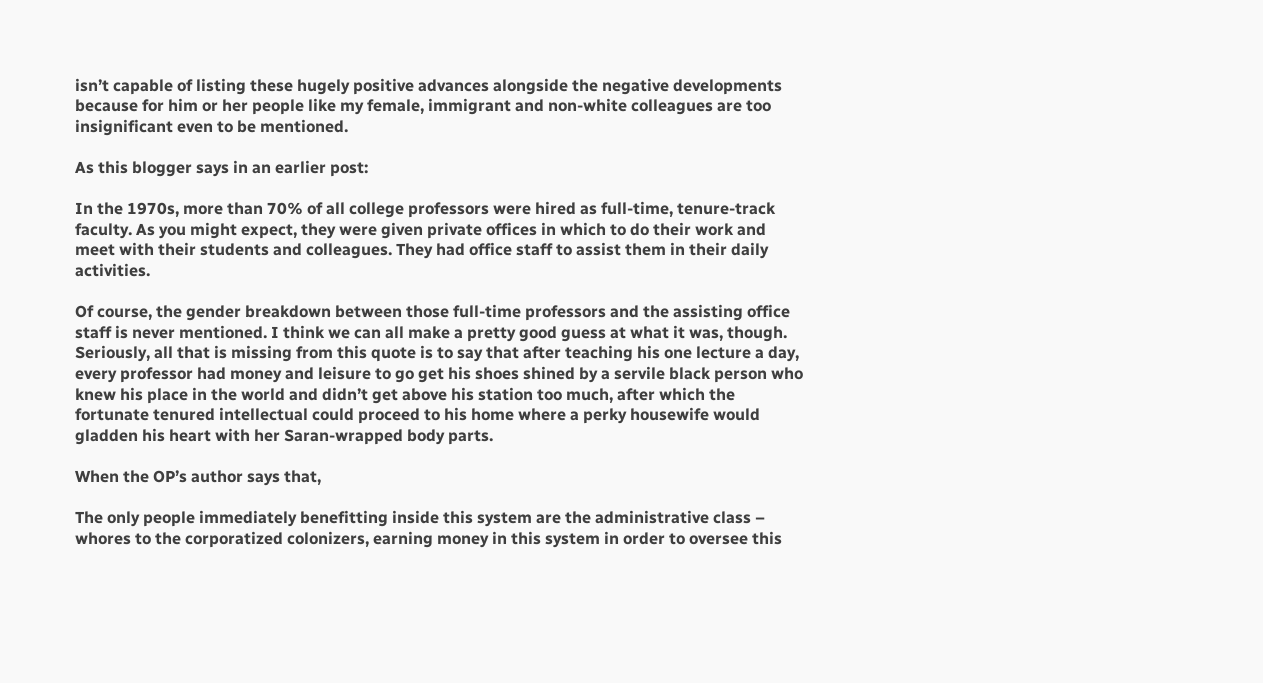isn’t capable of listing these hugely positive advances alongside the negative developments because for him or her people like my female, immigrant and non-white colleagues are too insignificant even to be mentioned.

As this blogger says in an earlier post:

In the 1970s, more than 70% of all college professors were hired as full-time, tenure-track faculty. As you might expect, they were given private offices in which to do their work and meet with their students and colleagues. They had office staff to assist them in their daily activities.

Of course, the gender breakdown between those full-time professors and the assisting office staff is never mentioned. I think we can all make a pretty good guess at what it was, though. Seriously, all that is missing from this quote is to say that after teaching his one lecture a day, every professor had money and leisure to go get his shoes shined by a servile black person who knew his place in the world and didn’t get above his station too much, after which the fortunate tenured intellectual could proceed to his home where a perky housewife would gladden his heart with her Saran-wrapped body parts.

When the OP’s author says that,

The only people immediately benefitting inside this system are the administrative class – whores to the corporatized colonizers, earning money in this system in order to oversee this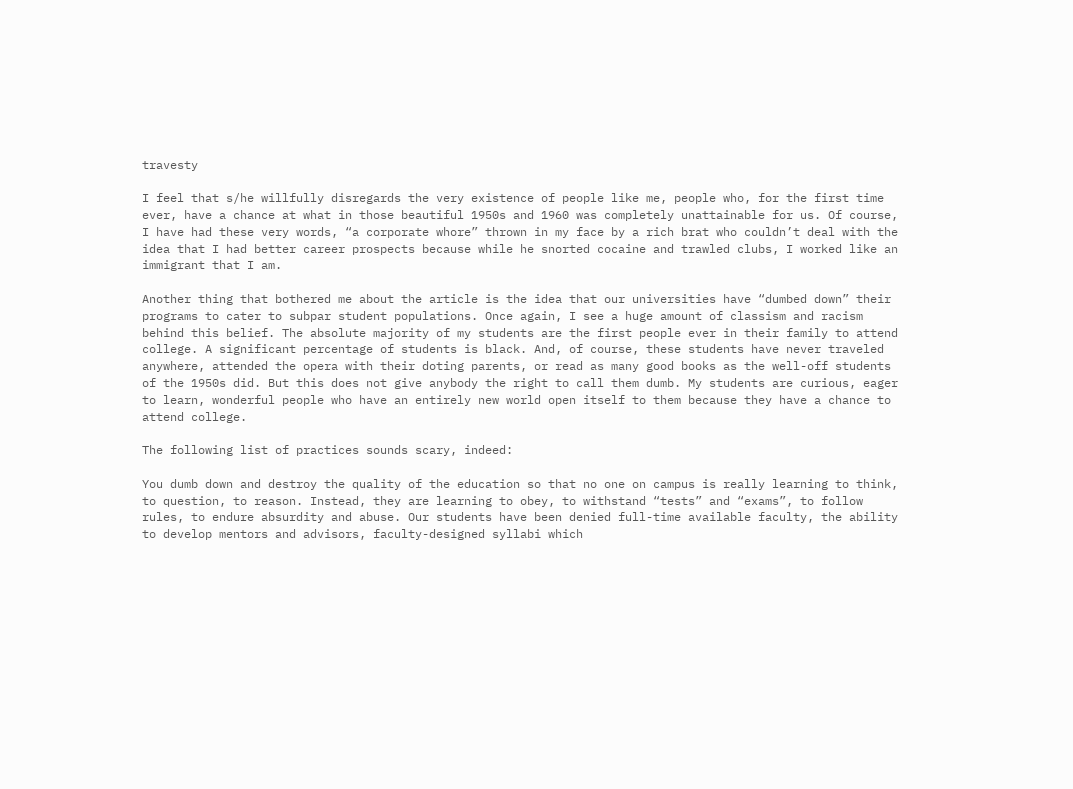travesty

I feel that s/he willfully disregards the very existence of people like me, people who, for the first time ever, have a chance at what in those beautiful 1950s and 1960 was completely unattainable for us. Of course, I have had these very words, “a corporate whore” thrown in my face by a rich brat who couldn’t deal with the idea that I had better career prospects because while he snorted cocaine and trawled clubs, I worked like an immigrant that I am.

Another thing that bothered me about the article is the idea that our universities have “dumbed down” their programs to cater to subpar student populations. Once again, I see a huge amount of classism and racism behind this belief. The absolute majority of my students are the first people ever in their family to attend college. A significant percentage of students is black. And, of course, these students have never traveled anywhere, attended the opera with their doting parents, or read as many good books as the well-off students of the 1950s did. But this does not give anybody the right to call them dumb. My students are curious, eager to learn, wonderful people who have an entirely new world open itself to them because they have a chance to attend college.

The following list of practices sounds scary, indeed:

You dumb down and destroy the quality of the education so that no one on campus is really learning to think, to question, to reason. Instead, they are learning to obey, to withstand “tests” and “exams”, to follow rules, to endure absurdity and abuse. Our students have been denied full-time available faculty, the ability to develop mentors and advisors, faculty-designed syllabi which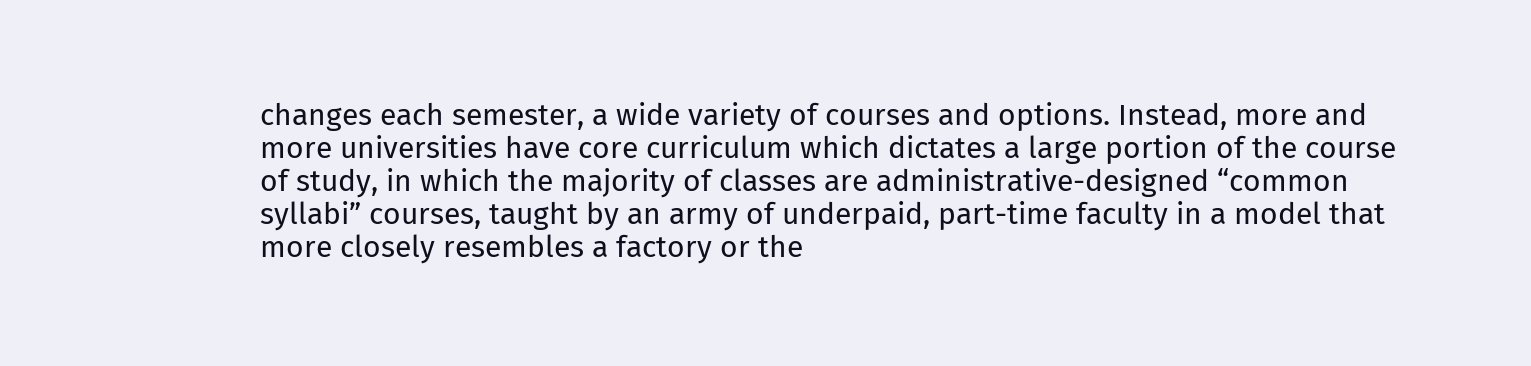changes each semester, a wide variety of courses and options. Instead, more and more universities have core curriculum which dictates a large portion of the course of study, in which the majority of classes are administrative-designed “common syllabi” courses, taught by an army of underpaid, part-time faculty in a model that more closely resembles a factory or the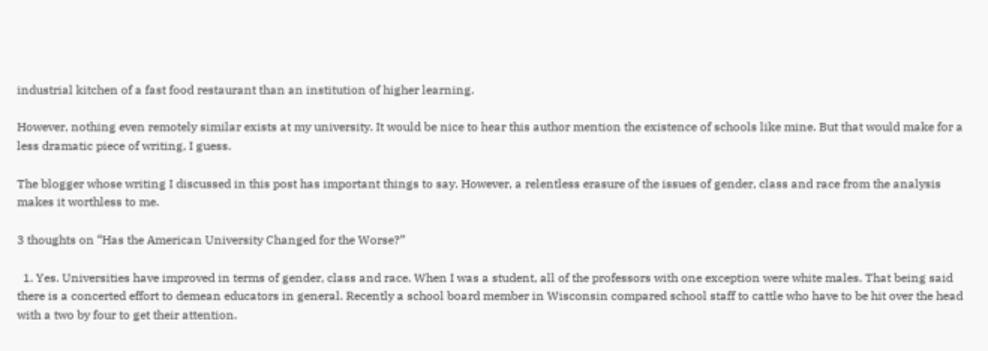industrial kitchen of a fast food restaurant than an institution of higher learning.

However, nothing even remotely similar exists at my university. It would be nice to hear this author mention the existence of schools like mine. But that would make for a less dramatic piece of writing, I guess.

The blogger whose writing I discussed in this post has important things to say. However, a relentless erasure of the issues of gender, class and race from the analysis makes it worthless to me.

3 thoughts on “Has the American University Changed for the Worse?”

  1. Yes. Universities have improved in terms of gender, class and race. When I was a student, all of the professors with one exception were white males. That being said there is a concerted effort to demean educators in general. Recently a school board member in Wisconsin compared school staff to cattle who have to be hit over the head with a two by four to get their attention.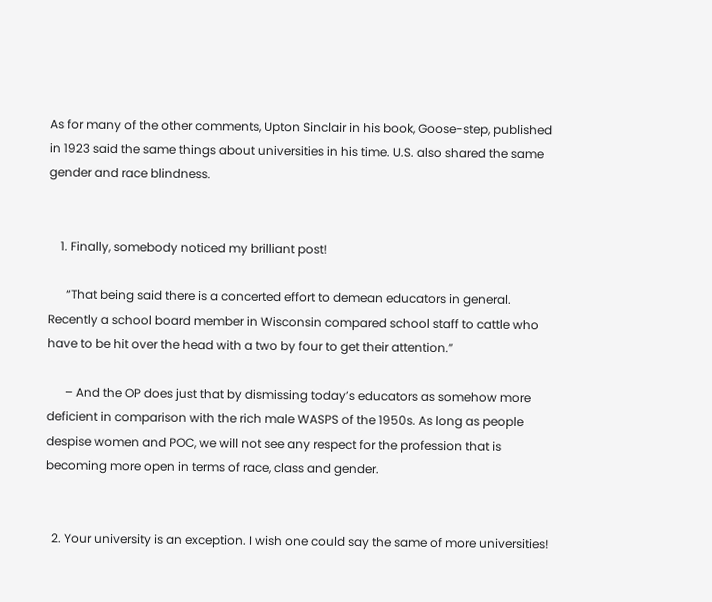As for many of the other comments, Upton Sinclair in his book, Goose-step, published in 1923 said the same things about universities in his time. U.S. also shared the same gender and race blindness.


    1. Finally, somebody noticed my brilliant post!

      “That being said there is a concerted effort to demean educators in general. Recently a school board member in Wisconsin compared school staff to cattle who have to be hit over the head with a two by four to get their attention.”

      – And the OP does just that by dismissing today’s educators as somehow more deficient in comparison with the rich male WASPS of the 1950s. As long as people despise women and POC, we will not see any respect for the profession that is becoming more open in terms of race, class and gender.


  2. Your university is an exception. I wish one could say the same of more universities!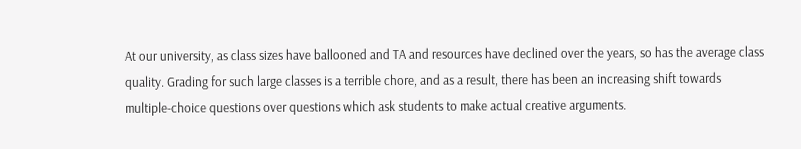At our university, as class sizes have ballooned and TA and resources have declined over the years, so has the average class quality. Grading for such large classes is a terrible chore, and as a result, there has been an increasing shift towards multiple-choice questions over questions which ask students to make actual creative arguments.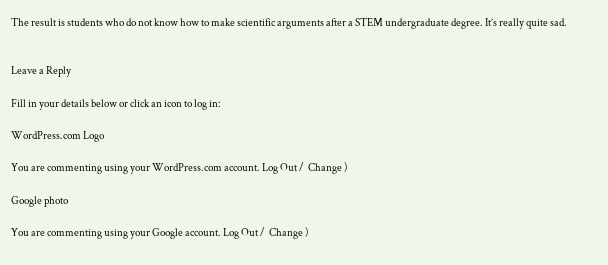The result is students who do not know how to make scientific arguments after a STEM undergraduate degree. It’s really quite sad.


Leave a Reply

Fill in your details below or click an icon to log in:

WordPress.com Logo

You are commenting using your WordPress.com account. Log Out /  Change )

Google photo

You are commenting using your Google account. Log Out /  Change )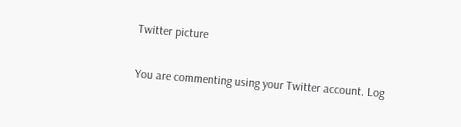Twitter picture

You are commenting using your Twitter account. Log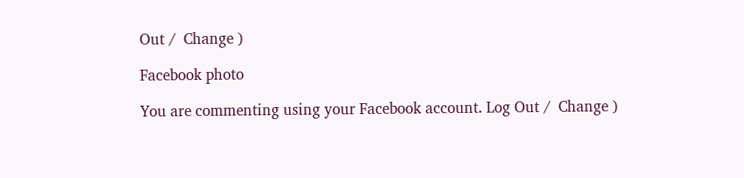Out /  Change )

Facebook photo

You are commenting using your Facebook account. Log Out /  Change )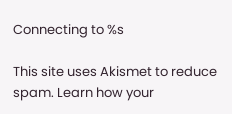Connecting to %s

This site uses Akismet to reduce spam. Learn how your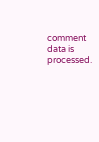comment data is processed.